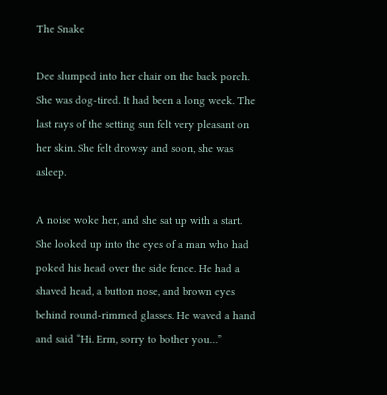The Snake

Dee slumped into her chair on the back porch. She was dog-tired. It had been a long week. The last rays of the setting sun felt very pleasant on her skin. She felt drowsy and soon, she was asleep.

A noise woke her, and she sat up with a start. She looked up into the eyes of a man who had poked his head over the side fence. He had a shaved head, a button nose, and brown eyes behind round-rimmed glasses. He waved a hand and said “Hi. Erm, sorry to bother you…”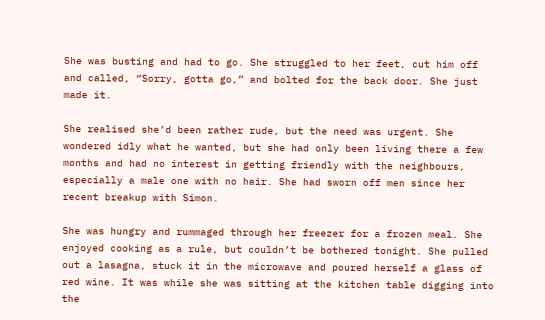She was busting and had to go. She struggled to her feet, cut him off and called, “Sorry, gotta go,” and bolted for the back door. She just made it.

She realised she’d been rather rude, but the need was urgent. She wondered idly what he wanted, but she had only been living there a few months and had no interest in getting friendly with the neighbours, especially a male one with no hair. She had sworn off men since her recent breakup with Simon.

She was hungry and rummaged through her freezer for a frozen meal. She enjoyed cooking as a rule, but couldn’t be bothered tonight. She pulled out a lasagna, stuck it in the microwave and poured herself a glass of red wine. It was while she was sitting at the kitchen table digging into the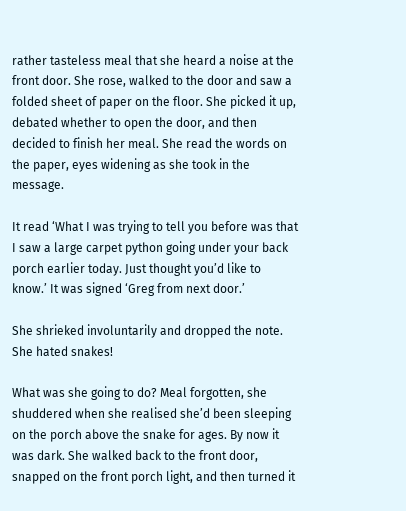rather tasteless meal that she heard a noise at the front door. She rose, walked to the door and saw a folded sheet of paper on the floor. She picked it up, debated whether to open the door, and then decided to finish her meal. She read the words on the paper, eyes widening as she took in the message.

It read ‘What I was trying to tell you before was that I saw a large carpet python going under your back porch earlier today. Just thought you’d like to know.’ It was signed ‘Greg from next door.’

She shrieked involuntarily and dropped the note. She hated snakes!

What was she going to do? Meal forgotten, she shuddered when she realised she’d been sleeping on the porch above the snake for ages. By now it was dark. She walked back to the front door, snapped on the front porch light, and then turned it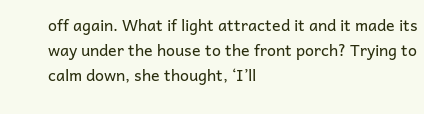off again. What if light attracted it and it made its way under the house to the front porch? Trying to calm down, she thought, ‘I’ll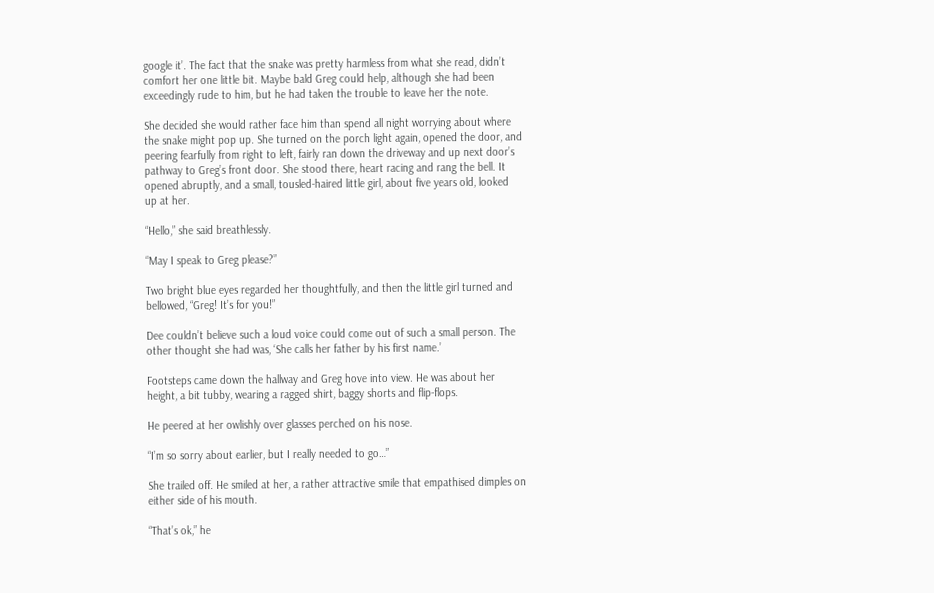google it’. The fact that the snake was pretty harmless from what she read, didn’t comfort her one little bit. Maybe bald Greg could help, although she had been exceedingly rude to him, but he had taken the trouble to leave her the note.

She decided she would rather face him than spend all night worrying about where the snake might pop up. She turned on the porch light again, opened the door, and peering fearfully from right to left, fairly ran down the driveway and up next door’s pathway to Greg’s front door. She stood there, heart racing and rang the bell. It opened abruptly, and a small, tousled-haired little girl, about five years old, looked up at her.

“Hello,” she said breathlessly.

“May I speak to Greg please?”

Two bright blue eyes regarded her thoughtfully, and then the little girl turned and bellowed, “Greg! It’s for you!”

Dee couldn’t believe such a loud voice could come out of such a small person. The other thought she had was, ‘She calls her father by his first name.’

Footsteps came down the hallway and Greg hove into view. He was about her height, a bit tubby, wearing a ragged shirt, baggy shorts and flip-flops.

He peered at her owlishly over glasses perched on his nose.

“I’m so sorry about earlier, but I really needed to go…”

She trailed off. He smiled at her, a rather attractive smile that empathised dimples on either side of his mouth.

“That’s ok,” he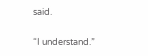said.

“I understand.”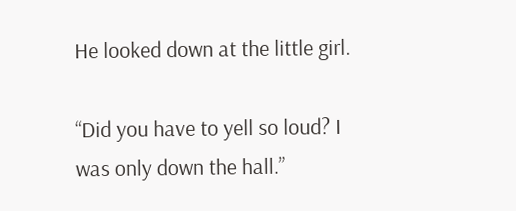He looked down at the little girl.

“Did you have to yell so loud? I was only down the hall.”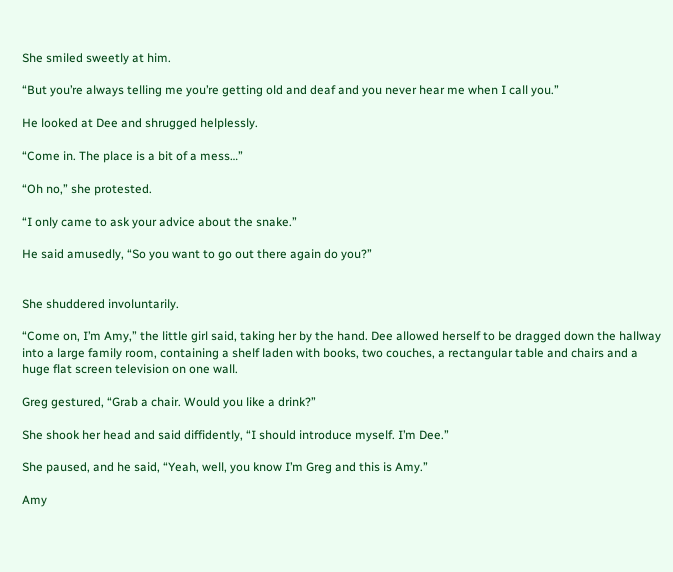She smiled sweetly at him.

“But you’re always telling me you’re getting old and deaf and you never hear me when I call you.”

He looked at Dee and shrugged helplessly.

“Come in. The place is a bit of a mess…”

“Oh no,” she protested.

“I only came to ask your advice about the snake.”

He said amusedly, “So you want to go out there again do you?”


She shuddered involuntarily.

“Come on, I’m Amy,” the little girl said, taking her by the hand. Dee allowed herself to be dragged down the hallway into a large family room, containing a shelf laden with books, two couches, a rectangular table and chairs and a huge flat screen television on one wall.

Greg gestured, “Grab a chair. Would you like a drink?”

She shook her head and said diffidently, “I should introduce myself. I’m Dee.”

She paused, and he said, “Yeah, well, you know I’m Greg and this is Amy.”

Amy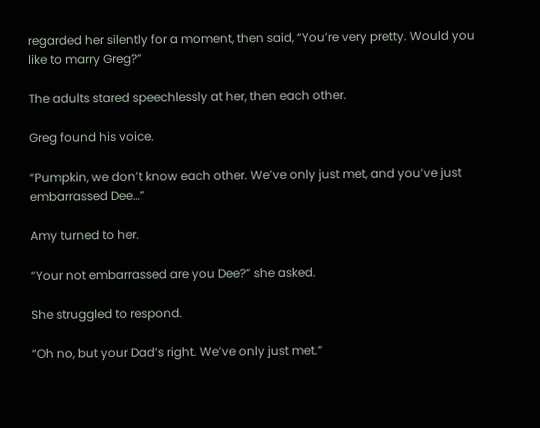regarded her silently for a moment, then said, “You’re very pretty. Would you like to marry Greg?”

The adults stared speechlessly at her, then each other.

Greg found his voice.

“Pumpkin, we don’t know each other. We’ve only just met, and you’ve just embarrassed Dee…”

Amy turned to her.

“Your not embarrassed are you Dee?” she asked.

She struggled to respond.

“Oh no, but your Dad’s right. We’ve only just met.”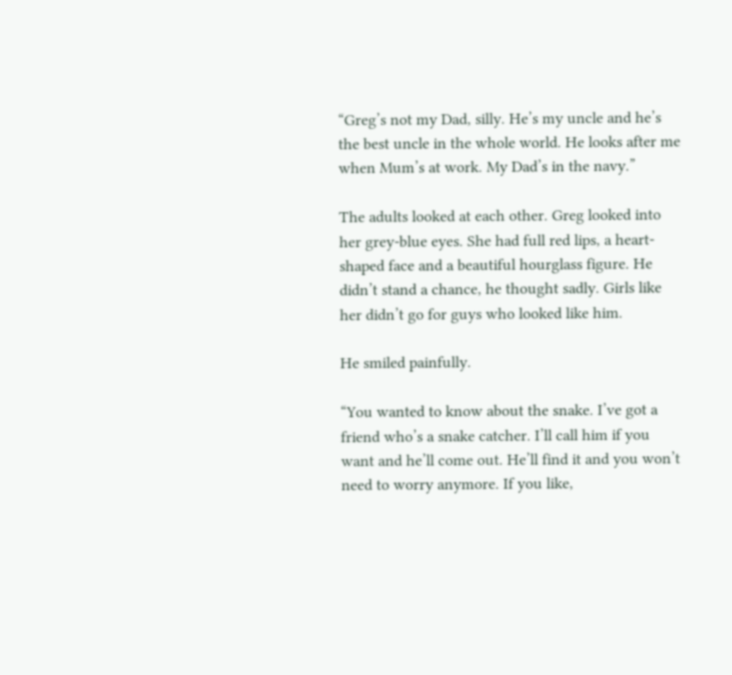“Greg’s not my Dad, silly. He’s my uncle and he’s the best uncle in the whole world. He looks after me when Mum’s at work. My Dad’s in the navy.”

The adults looked at each other. Greg looked into her grey-blue eyes. She had full red lips, a heart-shaped face and a beautiful hourglass figure. He didn’t stand a chance, he thought sadly. Girls like her didn’t go for guys who looked like him.

He smiled painfully.

“You wanted to know about the snake. I’ve got a friend who’s a snake catcher. I’ll call him if you want and he’ll come out. He’ll find it and you won’t need to worry anymore. If you like,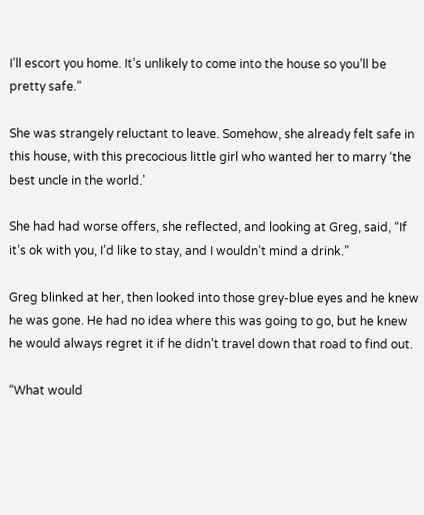I’ll escort you home. It’s unlikely to come into the house so you’ll be pretty safe.”

She was strangely reluctant to leave. Somehow, she already felt safe in this house, with this precocious little girl who wanted her to marry ‘the best uncle in the world.’

She had had worse offers, she reflected, and looking at Greg, said, “If it’s ok with you, I’d like to stay, and I wouldn’t mind a drink.”

Greg blinked at her, then looked into those grey-blue eyes and he knew he was gone. He had no idea where this was going to go, but he knew he would always regret it if he didn’t travel down that road to find out.

“What would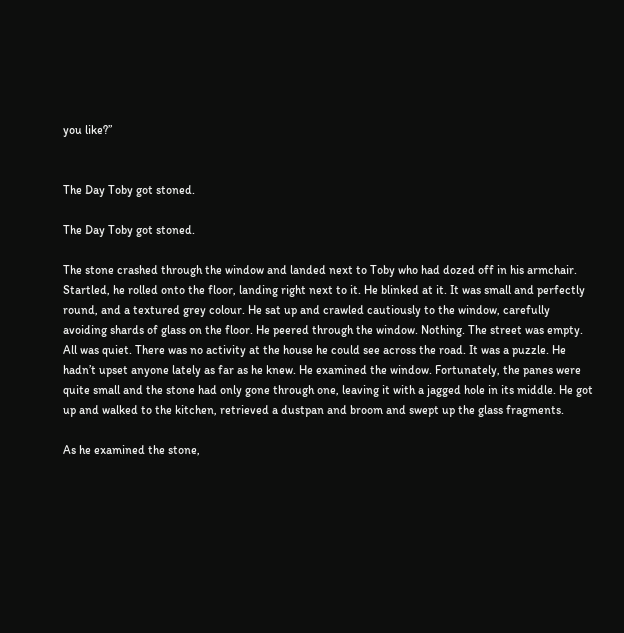you like?”


The Day Toby got stoned.

The Day Toby got stoned.

The stone crashed through the window and landed next to Toby who had dozed off in his armchair. Startled, he rolled onto the floor, landing right next to it. He blinked at it. It was small and perfectly round, and a textured grey colour. He sat up and crawled cautiously to the window, carefully avoiding shards of glass on the floor. He peered through the window. Nothing. The street was empty. All was quiet. There was no activity at the house he could see across the road. It was a puzzle. He hadn’t upset anyone lately as far as he knew. He examined the window. Fortunately, the panes were quite small and the stone had only gone through one, leaving it with a jagged hole in its middle. He got up and walked to the kitchen, retrieved a dustpan and broom and swept up the glass fragments.

As he examined the stone,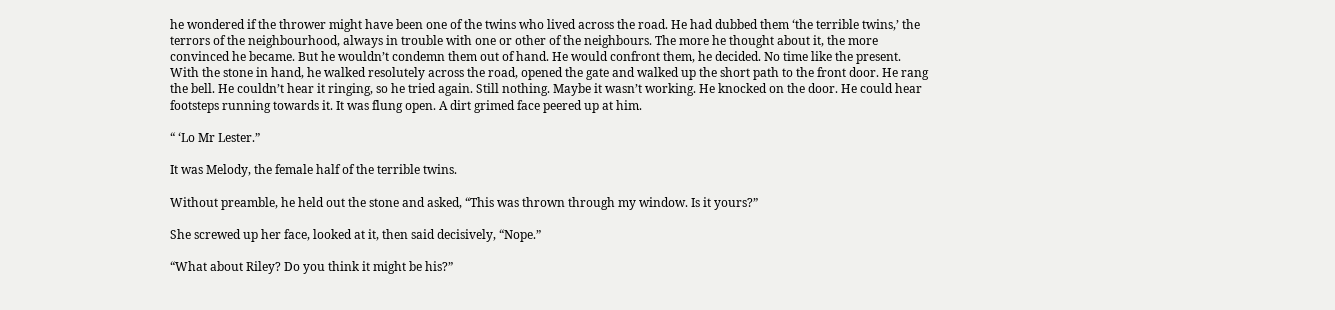he wondered if the thrower might have been one of the twins who lived across the road. He had dubbed them ‘the terrible twins,’ the terrors of the neighbourhood, always in trouble with one or other of the neighbours. The more he thought about it, the more convinced he became. But he wouldn’t condemn them out of hand. He would confront them, he decided. No time like the present. With the stone in hand, he walked resolutely across the road, opened the gate and walked up the short path to the front door. He rang the bell. He couldn’t hear it ringing, so he tried again. Still nothing. Maybe it wasn’t working. He knocked on the door. He could hear footsteps running towards it. It was flung open. A dirt grimed face peered up at him.

“ ‘Lo Mr Lester.”

It was Melody, the female half of the terrible twins.

Without preamble, he held out the stone and asked, “This was thrown through my window. Is it yours?”

She screwed up her face, looked at it, then said decisively, “Nope.”

“What about Riley? Do you think it might be his?”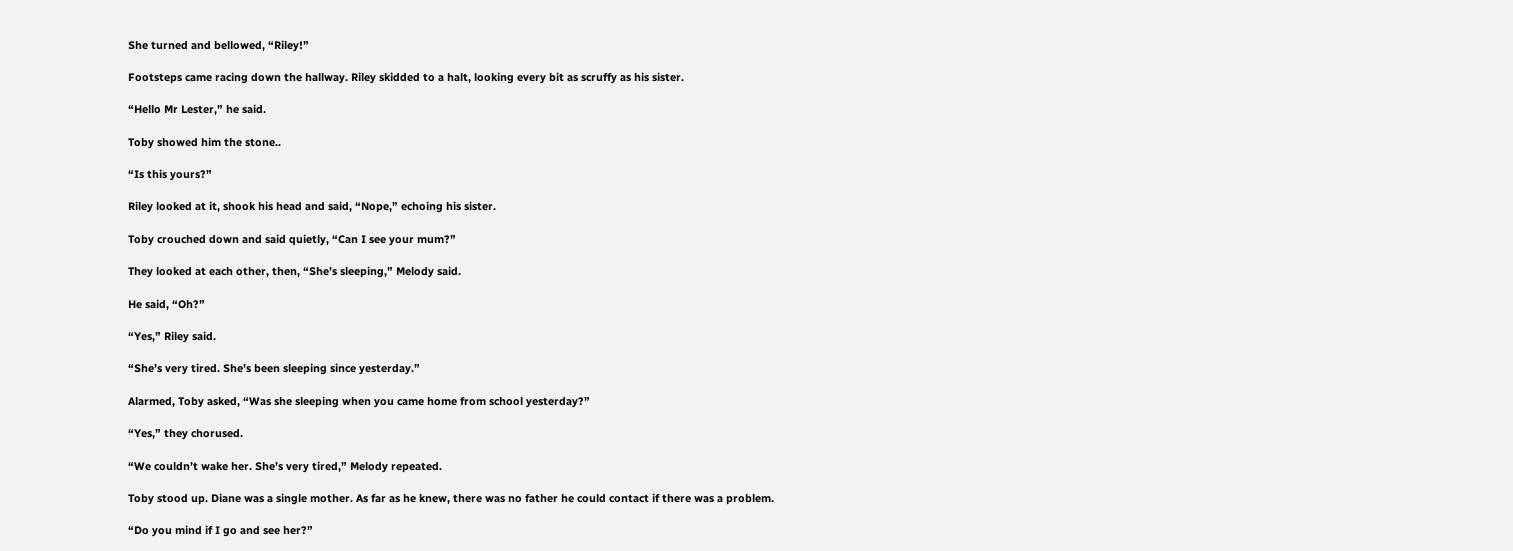She turned and bellowed, “Riley!”

Footsteps came racing down the hallway. Riley skidded to a halt, looking every bit as scruffy as his sister.

“Hello Mr Lester,” he said.

Toby showed him the stone..

“Is this yours?”

Riley looked at it, shook his head and said, “Nope,” echoing his sister.

Toby crouched down and said quietly, “Can I see your mum?”

They looked at each other, then, “She’s sleeping,” Melody said.

He said, “Oh?”

“Yes,” Riley said.

“She’s very tired. She’s been sleeping since yesterday.”

Alarmed, Toby asked, “Was she sleeping when you came home from school yesterday?”

“Yes,” they chorused.

“We couldn’t wake her. She’s very tired,” Melody repeated.

Toby stood up. Diane was a single mother. As far as he knew, there was no father he could contact if there was a problem.

“Do you mind if I go and see her?”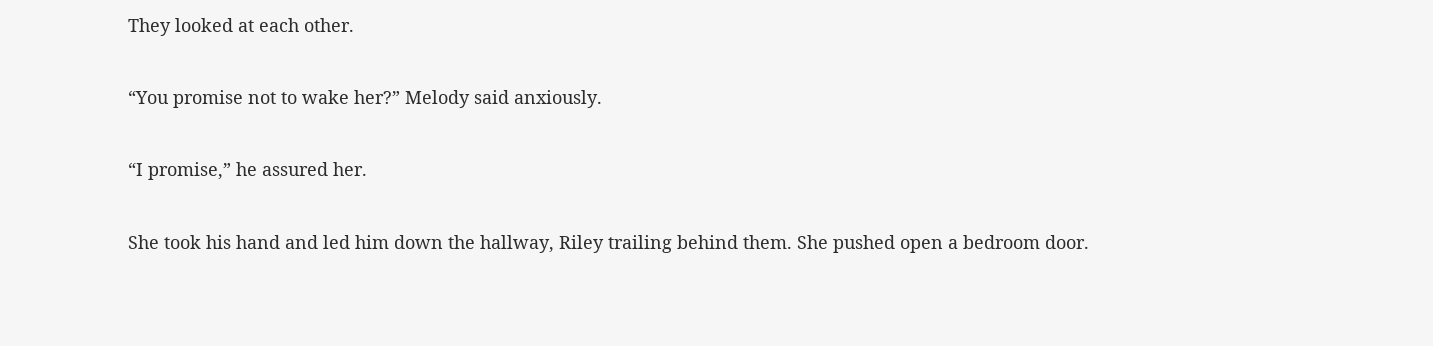They looked at each other.

“You promise not to wake her?” Melody said anxiously.

“I promise,” he assured her.

She took his hand and led him down the hallway, Riley trailing behind them. She pushed open a bedroom door.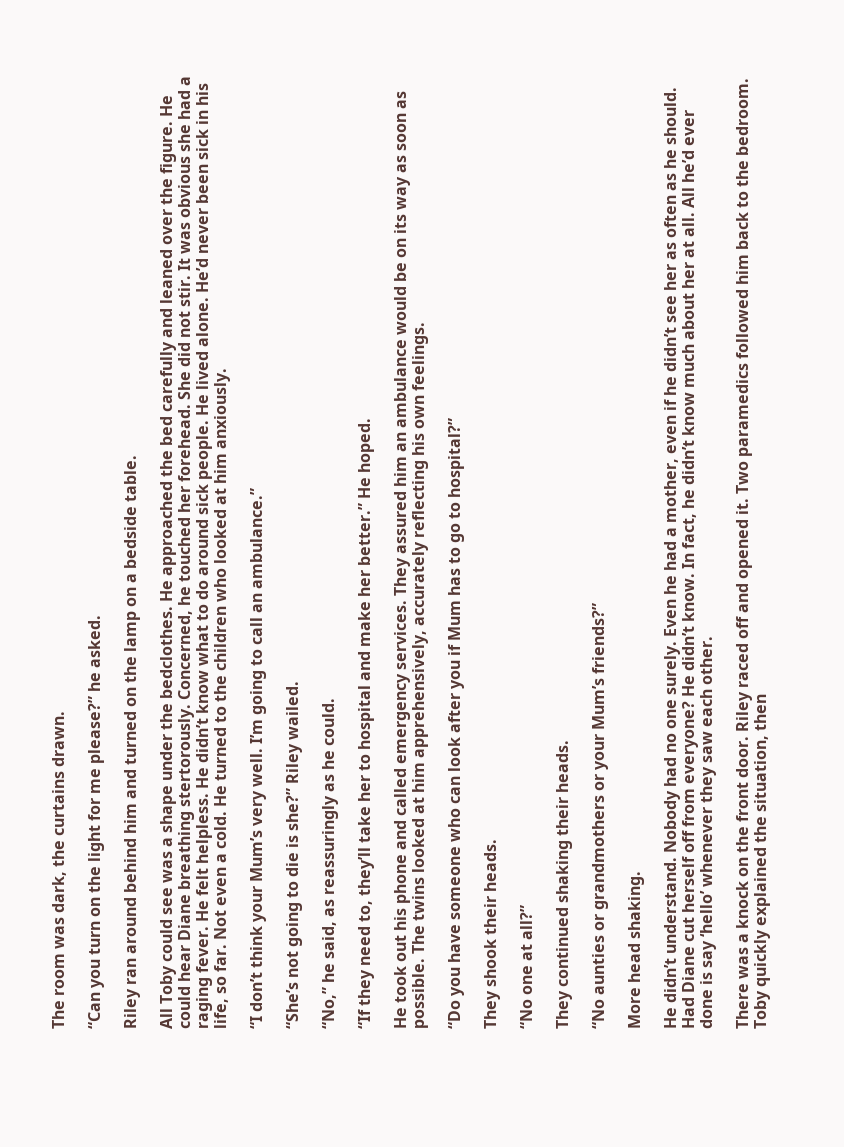The room was dark, the curtains drawn.

“Can you turn on the light for me please?” he asked.

Riley ran around behind him and turned on the lamp on a bedside table.

All Toby could see was a shape under the bedclothes. He approached the bed carefully and leaned over the figure. He could hear Diane breathing stertorously. Concerned, he touched her forehead. She did not stir. It was obvious she had a raging fever. He felt helpless. He didn’t know what to do around sick people. He lived alone. He’d never been sick in his life, so far. Not even a cold. He turned to the children who looked at him anxiously.

“I don’t think your Mum’s very well. I’m going to call an ambulance.”

“She’s not going to die is she?” Riley wailed.

“No,” he said, as reassuringly as he could.

“If they need to, they’ll take her to hospital and make her better.” He hoped.

He took out his phone and called emergency services. They assured him an ambulance would be on its way as soon as possible. The twins looked at him apprehensively, accurately reflecting his own feelings.

“Do you have someone who can look after you if Mum has to go to hospital?”

They shook their heads.

“No one at all?”

They continued shaking their heads.

“No aunties or grandmothers or your Mum’s friends?”

More head shaking.

He didn’t understand. Nobody had no one surely. Even he had a mother, even if he didn’t see her as often as he should. Had Diane cut herself off from everyone? He didn’t know. In fact, he didn’t know much about her at all. All he’d ever done is say ‘hello’ whenever they saw each other.

There was a knock on the front door. Riley raced off and opened it. Two paramedics followed him back to the bedroom. Toby quickly explained the situation, then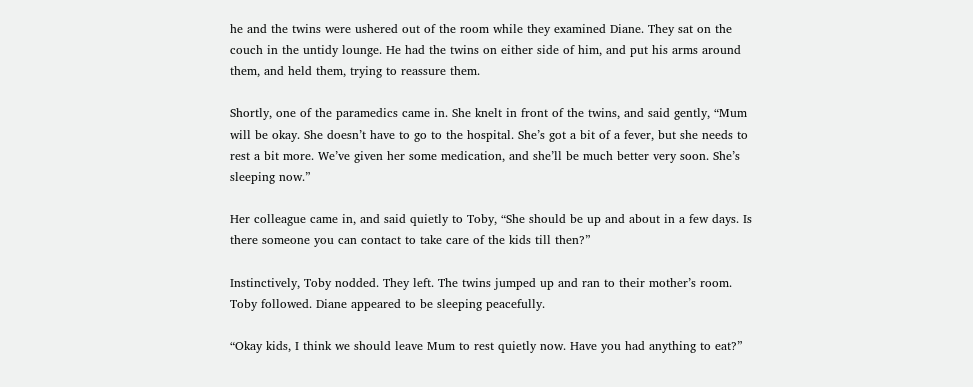he and the twins were ushered out of the room while they examined Diane. They sat on the couch in the untidy lounge. He had the twins on either side of him, and put his arms around them, and held them, trying to reassure them.

Shortly, one of the paramedics came in. She knelt in front of the twins, and said gently, “Mum will be okay. She doesn’t have to go to the hospital. She’s got a bit of a fever, but she needs to rest a bit more. We’ve given her some medication, and she’ll be much better very soon. She’s sleeping now.”

Her colleague came in, and said quietly to Toby, “She should be up and about in a few days. Is there someone you can contact to take care of the kids till then?”

Instinctively, Toby nodded. They left. The twins jumped up and ran to their mother’s room. Toby followed. Diane appeared to be sleeping peacefully.

“Okay kids, I think we should leave Mum to rest quietly now. Have you had anything to eat?”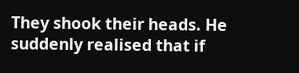They shook their heads. He suddenly realised that if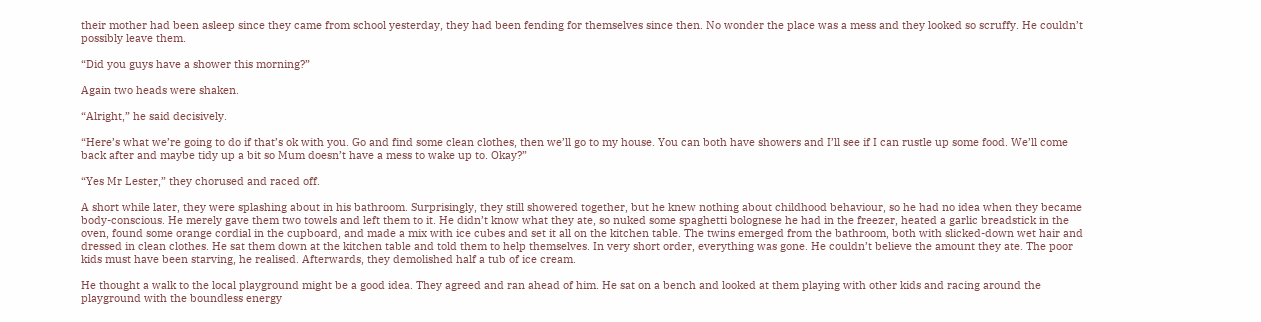their mother had been asleep since they came from school yesterday, they had been fending for themselves since then. No wonder the place was a mess and they looked so scruffy. He couldn’t possibly leave them.

“Did you guys have a shower this morning?”

Again two heads were shaken.

“Alright,” he said decisively.

“Here’s what we’re going to do if that’s ok with you. Go and find some clean clothes, then we’ll go to my house. You can both have showers and I’ll see if I can rustle up some food. We’ll come back after and maybe tidy up a bit so Mum doesn’t have a mess to wake up to. Okay?”

“Yes Mr Lester,” they chorused and raced off.

A short while later, they were splashing about in his bathroom. Surprisingly, they still showered together, but he knew nothing about childhood behaviour, so he had no idea when they became body-conscious. He merely gave them two towels and left them to it. He didn’t know what they ate, so nuked some spaghetti bolognese he had in the freezer, heated a garlic breadstick in the oven, found some orange cordial in the cupboard, and made a mix with ice cubes and set it all on the kitchen table. The twins emerged from the bathroom, both with slicked-down wet hair and dressed in clean clothes. He sat them down at the kitchen table and told them to help themselves. In very short order, everything was gone. He couldn’t believe the amount they ate. The poor kids must have been starving, he realised. Afterwards, they demolished half a tub of ice cream.

He thought a walk to the local playground might be a good idea. They agreed and ran ahead of him. He sat on a bench and looked at them playing with other kids and racing around the playground with the boundless energy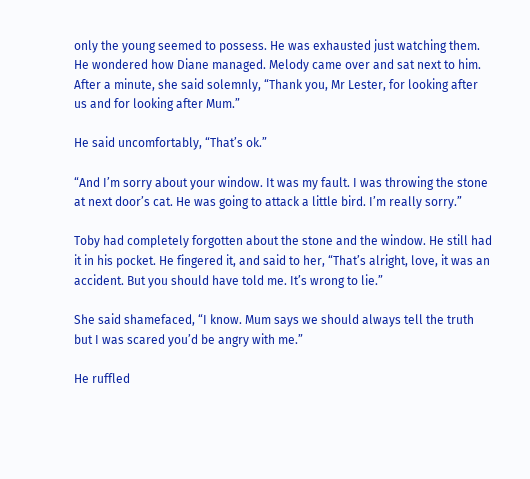only the young seemed to possess. He was exhausted just watching them. He wondered how Diane managed. Melody came over and sat next to him. After a minute, she said solemnly, “Thank you, Mr Lester, for looking after us and for looking after Mum.”

He said uncomfortably, “That’s ok.”

“And I’m sorry about your window. It was my fault. I was throwing the stone at next door’s cat. He was going to attack a little bird. I’m really sorry.”

Toby had completely forgotten about the stone and the window. He still had it in his pocket. He fingered it, and said to her, “That’s alright, love, it was an accident. But you should have told me. It’s wrong to lie.”

She said shamefaced, “I know. Mum says we should always tell the truth but I was scared you’d be angry with me.”

He ruffled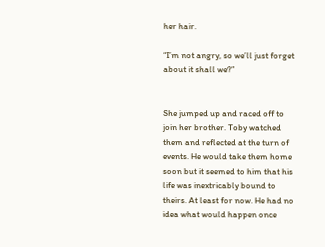her hair.

“I’m not angry, so we’ll just forget about it shall we?”


She jumped up and raced off to join her brother. Toby watched them and reflected at the turn of events. He would take them home soon but it seemed to him that his life was inextricably bound to theirs. At least for now. He had no idea what would happen once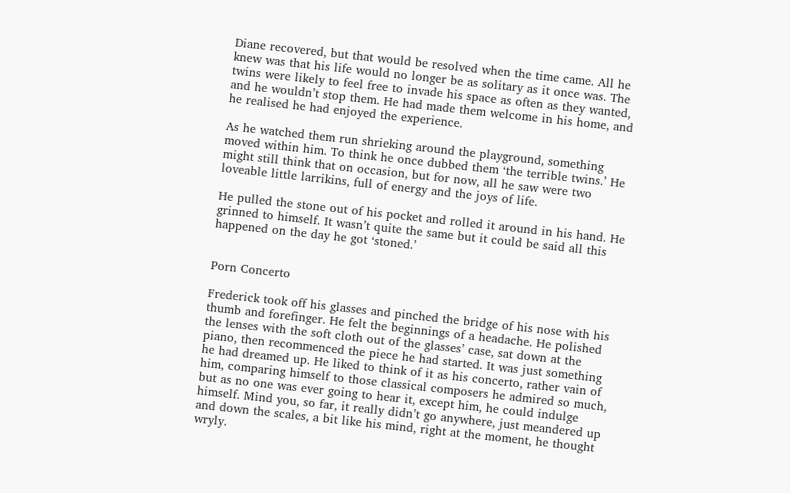Diane recovered, but that would be resolved when the time came. All he knew was that his life would no longer be as solitary as it once was. The twins were likely to feel free to invade his space as often as they wanted, and he wouldn’t stop them. He had made them welcome in his home, and he realised he had enjoyed the experience.

As he watched them run shrieking around the playground, something moved within him. To think he once dubbed them ‘the terrible twins.’ He might still think that on occasion, but for now, all he saw were two loveable little larrikins, full of energy and the joys of life.

He pulled the stone out of his pocket and rolled it around in his hand. He grinned to himself. It wasn’t quite the same but it could be said all this happened on the day he got ‘stoned.’


Porn Concerto

Frederick took off his glasses and pinched the bridge of his nose with his thumb and forefinger. He felt the beginnings of a headache. He polished the lenses with the soft cloth out of the glasses’ case, sat down at the piano, then recommenced the piece he had started. It was just something he had dreamed up. He liked to think of it as his concerto, rather vain of him, comparing himself to those classical composers he admired so much, but as no one was ever going to hear it, except him, he could indulge himself. Mind you, so far, it really didn’t go anywhere, just meandered up and down the scales, a bit like his mind, right at the moment, he thought wryly.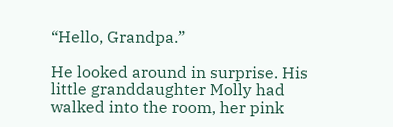“Hello, Grandpa.”

He looked around in surprise. His little granddaughter Molly had walked into the room, her pink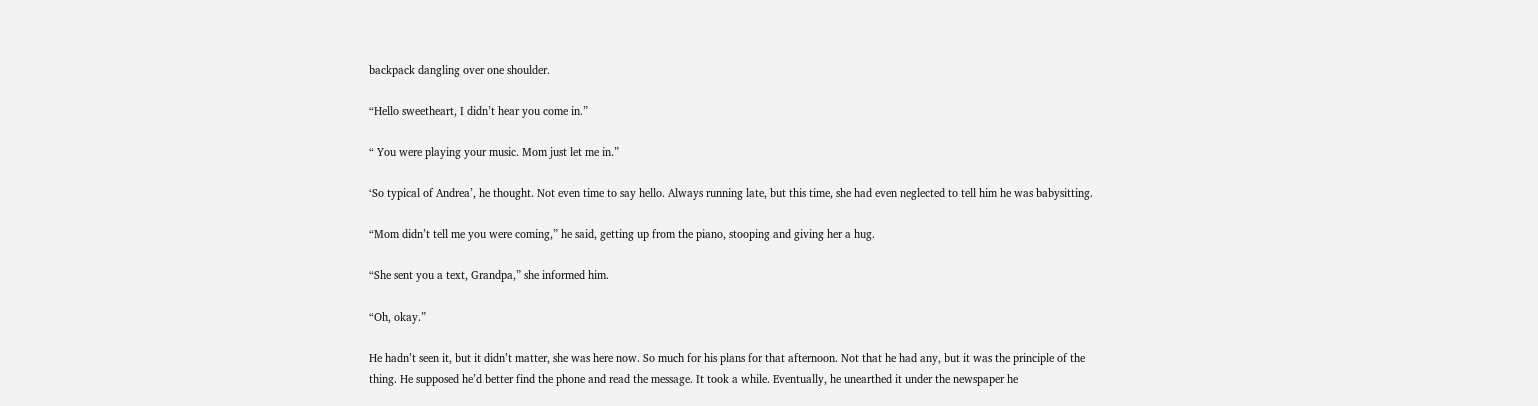backpack dangling over one shoulder.

“Hello sweetheart, I didn’t hear you come in.”

“ You were playing your music. Mom just let me in.”

‘So typical of Andrea’, he thought. Not even time to say hello. Always running late, but this time, she had even neglected to tell him he was babysitting.

“Mom didn’t tell me you were coming,” he said, getting up from the piano, stooping and giving her a hug.

“She sent you a text, Grandpa,” she informed him.

“Oh, okay.”

He hadn’t seen it, but it didn’t matter, she was here now. So much for his plans for that afternoon. Not that he had any, but it was the principle of the thing. He supposed he’d better find the phone and read the message. It took a while. Eventually, he unearthed it under the newspaper he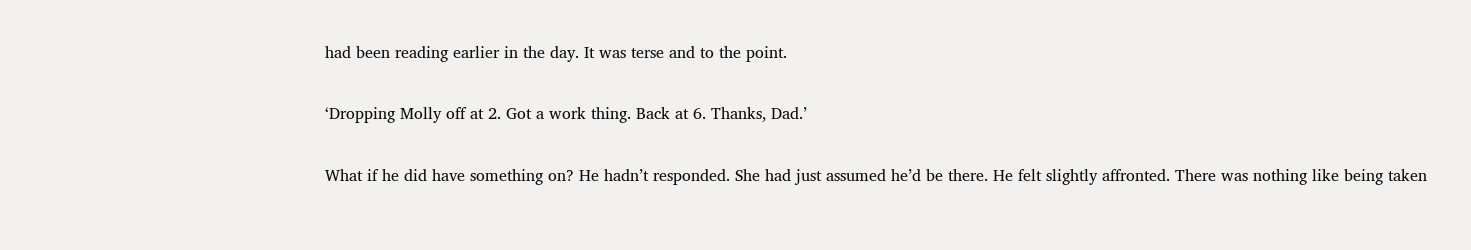had been reading earlier in the day. It was terse and to the point.

‘Dropping Molly off at 2. Got a work thing. Back at 6. Thanks, Dad.’

What if he did have something on? He hadn’t responded. She had just assumed he’d be there. He felt slightly affronted. There was nothing like being taken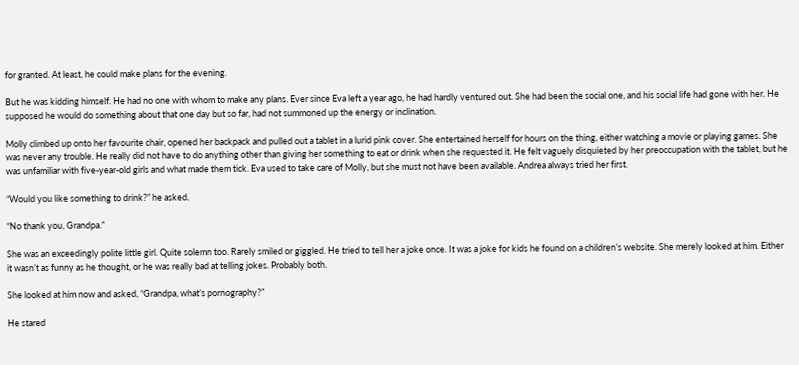for granted. At least, he could make plans for the evening.

But he was kidding himself. He had no one with whom to make any plans. Ever since Eva left a year ago, he had hardly ventured out. She had been the social one, and his social life had gone with her. He supposed he would do something about that one day but so far, had not summoned up the energy or inclination.

Molly climbed up onto her favourite chair, opened her backpack and pulled out a tablet in a lurid pink cover. She entertained herself for hours on the thing, either watching a movie or playing games. She was never any trouble. He really did not have to do anything other than giving her something to eat or drink when she requested it. He felt vaguely disquieted by her preoccupation with the tablet, but he was unfamiliar with five-year-old girls and what made them tick. Eva used to take care of Molly, but she must not have been available. Andrea always tried her first.

“Would you like something to drink?” he asked.

“No thank you, Grandpa.”

She was an exceedingly polite little girl. Quite solemn too. Rarely smiled or giggled. He tried to tell her a joke once. It was a joke for kids he found on a children’s website. She merely looked at him. Either it wasn’t as funny as he thought, or he was really bad at telling jokes. Probably both.

She looked at him now and asked, “Grandpa, what’s pornography?”

He stared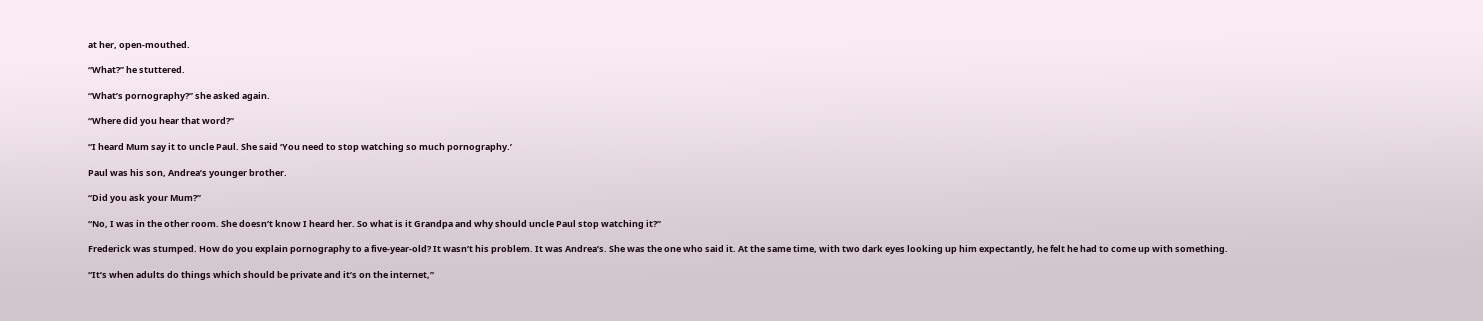at her, open-mouthed.

“What?” he stuttered.

“What’s pornography?” she asked again.

“Where did you hear that word?”

“I heard Mum say it to uncle Paul. She said ‘You need to stop watching so much pornography.’

Paul was his son, Andrea’s younger brother.

“Did you ask your Mum?”

“No, I was in the other room. She doesn’t know I heard her. So what is it Grandpa and why should uncle Paul stop watching it?”

Frederick was stumped. How do you explain pornography to a five-year-old? It wasn’t his problem. It was Andrea’s. She was the one who said it. At the same time, with two dark eyes looking up him expectantly, he felt he had to come up with something.

“It’s when adults do things which should be private and it’s on the internet,”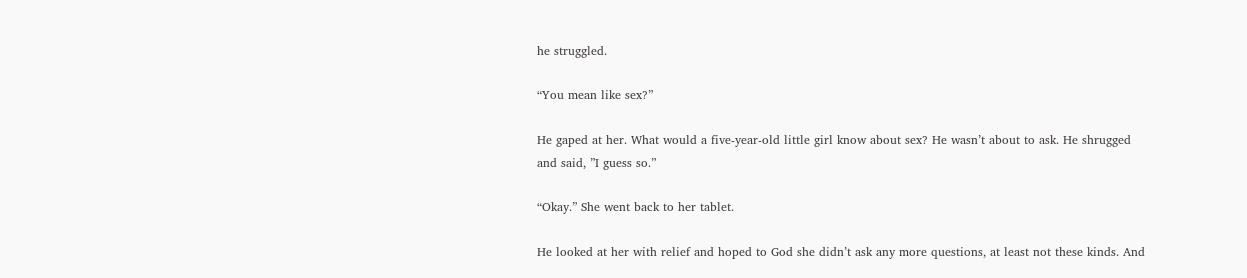he struggled.

“You mean like sex?”

He gaped at her. What would a five-year-old little girl know about sex? He wasn’t about to ask. He shrugged and said, ”I guess so.”

“Okay.” She went back to her tablet.

He looked at her with relief and hoped to God she didn’t ask any more questions, at least not these kinds. And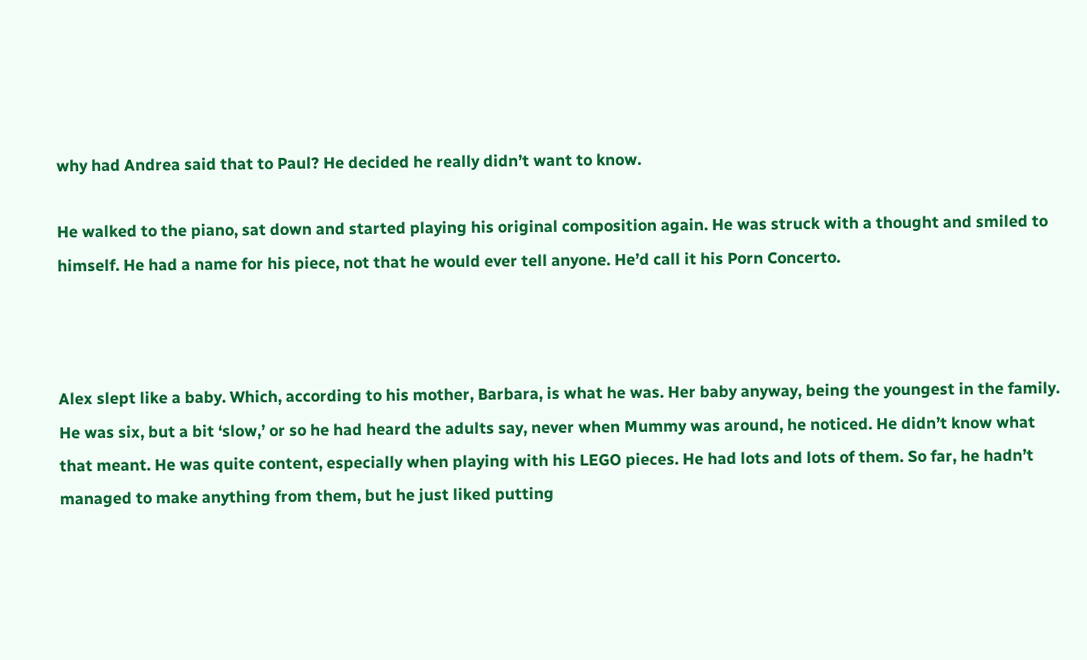why had Andrea said that to Paul? He decided he really didn’t want to know.

He walked to the piano, sat down and started playing his original composition again. He was struck with a thought and smiled to himself. He had a name for his piece, not that he would ever tell anyone. He’d call it his Porn Concerto.



Alex slept like a baby. Which, according to his mother, Barbara, is what he was. Her baby anyway, being the youngest in the family. He was six, but a bit ‘slow,’ or so he had heard the adults say, never when Mummy was around, he noticed. He didn’t know what that meant. He was quite content, especially when playing with his LEGO pieces. He had lots and lots of them. So far, he hadn’t managed to make anything from them, but he just liked putting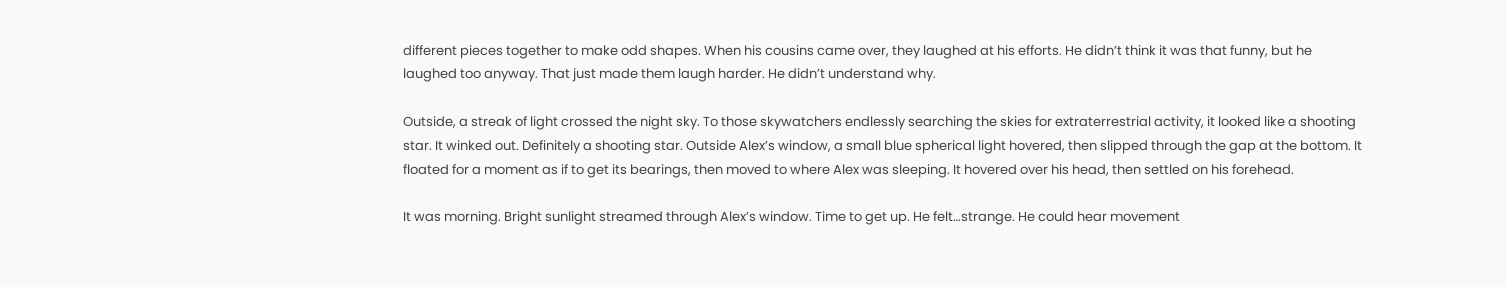different pieces together to make odd shapes. When his cousins came over, they laughed at his efforts. He didn’t think it was that funny, but he laughed too anyway. That just made them laugh harder. He didn’t understand why.

Outside, a streak of light crossed the night sky. To those skywatchers endlessly searching the skies for extraterrestrial activity, it looked like a shooting star. It winked out. Definitely a shooting star. Outside Alex’s window, a small blue spherical light hovered, then slipped through the gap at the bottom. It floated for a moment as if to get its bearings, then moved to where Alex was sleeping. It hovered over his head, then settled on his forehead.

It was morning. Bright sunlight streamed through Alex’s window. Time to get up. He felt…strange. He could hear movement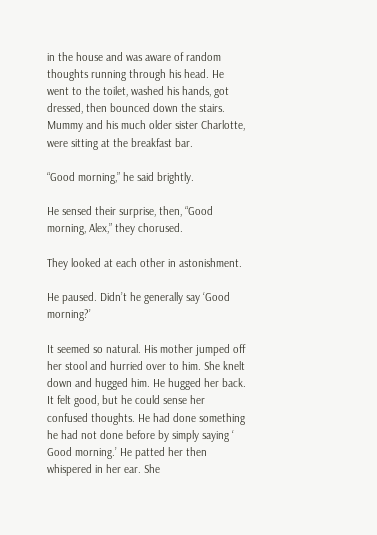in the house and was aware of random thoughts running through his head. He went to the toilet, washed his hands, got dressed, then bounced down the stairs. Mummy and his much older sister Charlotte, were sitting at the breakfast bar.

“Good morning,” he said brightly.

He sensed their surprise, then, “Good morning, Alex,” they chorused.

They looked at each other in astonishment.

He paused. Didn’t he generally say ‘Good morning?’

It seemed so natural. His mother jumped off her stool and hurried over to him. She knelt down and hugged him. He hugged her back. It felt good, but he could sense her confused thoughts. He had done something he had not done before by simply saying ‘ Good morning.’ He patted her then whispered in her ear. She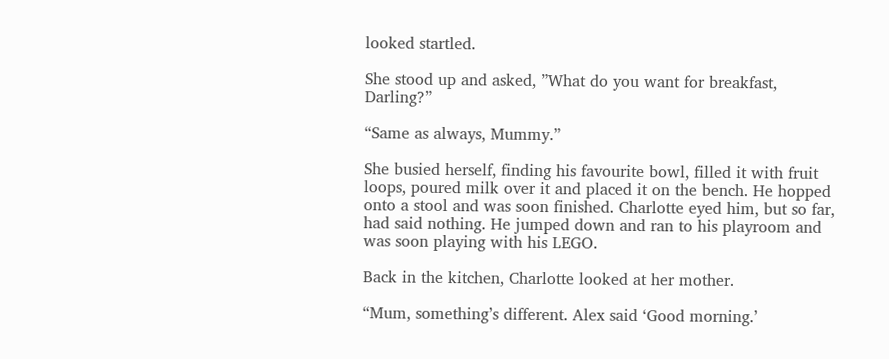looked startled.

She stood up and asked, ”What do you want for breakfast, Darling?”

“Same as always, Mummy.”

She busied herself, finding his favourite bowl, filled it with fruit loops, poured milk over it and placed it on the bench. He hopped onto a stool and was soon finished. Charlotte eyed him, but so far, had said nothing. He jumped down and ran to his playroom and was soon playing with his LEGO.

Back in the kitchen, Charlotte looked at her mother.

“Mum, something’s different. Alex said ‘Good morning.’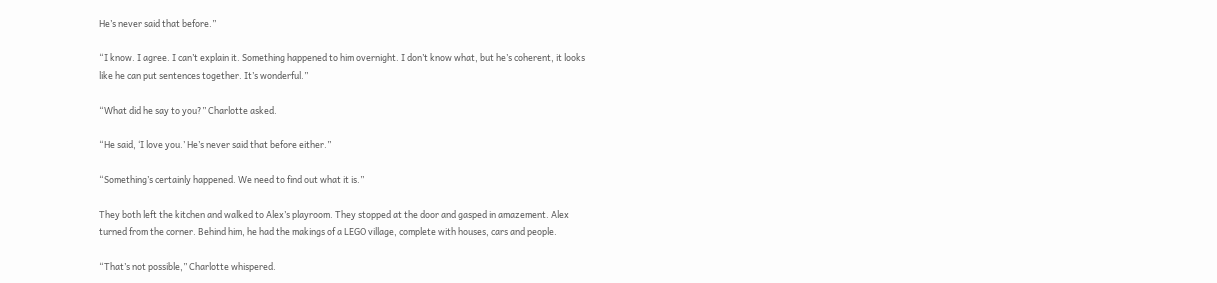He’s never said that before.”

“I know. I agree. I can’t explain it. Something happened to him overnight. I don’t know what, but he’s coherent, it looks like he can put sentences together. It’s wonderful.”

“What did he say to you?” Charlotte asked.

“He said, ‘I love you.’ He’s never said that before either.”

“Something’s certainly happened. We need to find out what it is.”

They both left the kitchen and walked to Alex’s playroom. They stopped at the door and gasped in amazement. Alex turned from the corner. Behind him, he had the makings of a LEGO village, complete with houses, cars and people.

“That’s not possible,” Charlotte whispered.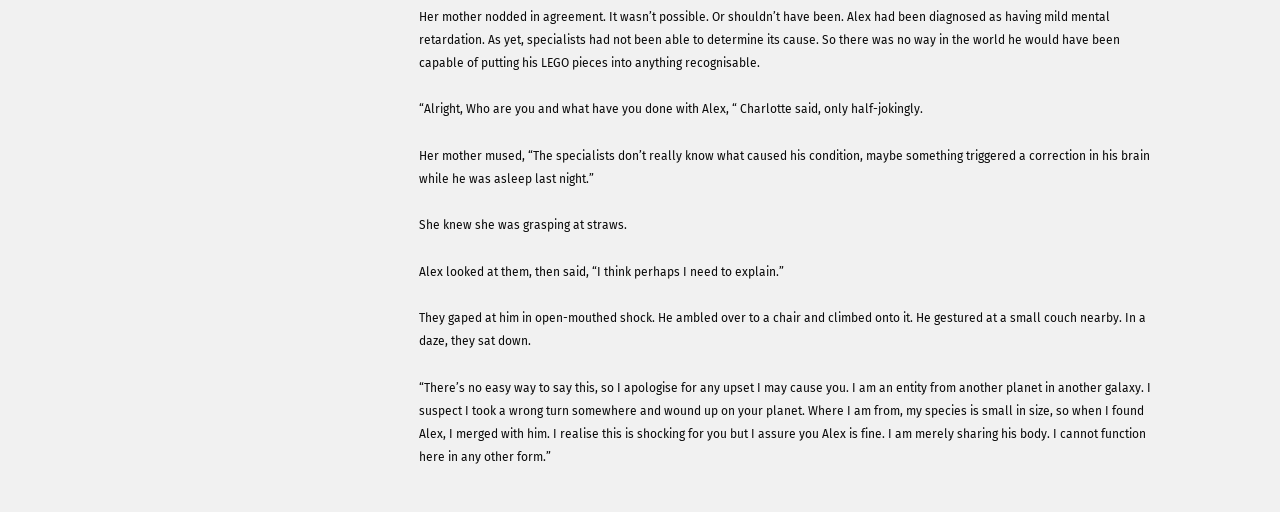Her mother nodded in agreement. It wasn’t possible. Or shouldn’t have been. Alex had been diagnosed as having mild mental retardation. As yet, specialists had not been able to determine its cause. So there was no way in the world he would have been capable of putting his LEGO pieces into anything recognisable.

“Alright, Who are you and what have you done with Alex, “ Charlotte said, only half-jokingly.

Her mother mused, “The specialists don’t really know what caused his condition, maybe something triggered a correction in his brain while he was asleep last night.”

She knew she was grasping at straws.

Alex looked at them, then said, “I think perhaps I need to explain.”

They gaped at him in open-mouthed shock. He ambled over to a chair and climbed onto it. He gestured at a small couch nearby. In a daze, they sat down.

“There’s no easy way to say this, so I apologise for any upset I may cause you. I am an entity from another planet in another galaxy. I suspect I took a wrong turn somewhere and wound up on your planet. Where I am from, my species is small in size, so when I found Alex, I merged with him. I realise this is shocking for you but I assure you Alex is fine. I am merely sharing his body. I cannot function here in any other form.”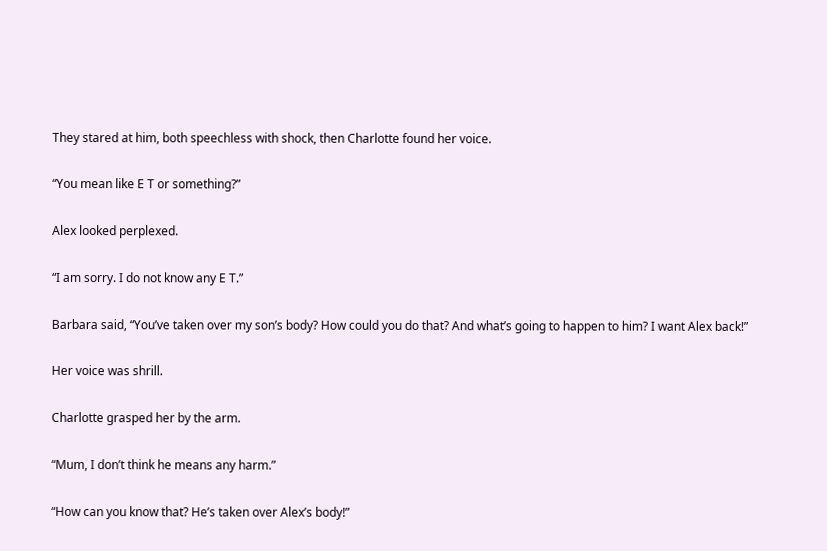They stared at him, both speechless with shock, then Charlotte found her voice.

“You mean like E T or something?”

Alex looked perplexed.

“I am sorry. I do not know any E T.”

Barbara said, “You’ve taken over my son’s body? How could you do that? And what’s going to happen to him? I want Alex back!”

Her voice was shrill.

Charlotte grasped her by the arm.

“Mum, I don’t think he means any harm.”

“How can you know that? He’s taken over Alex’s body!”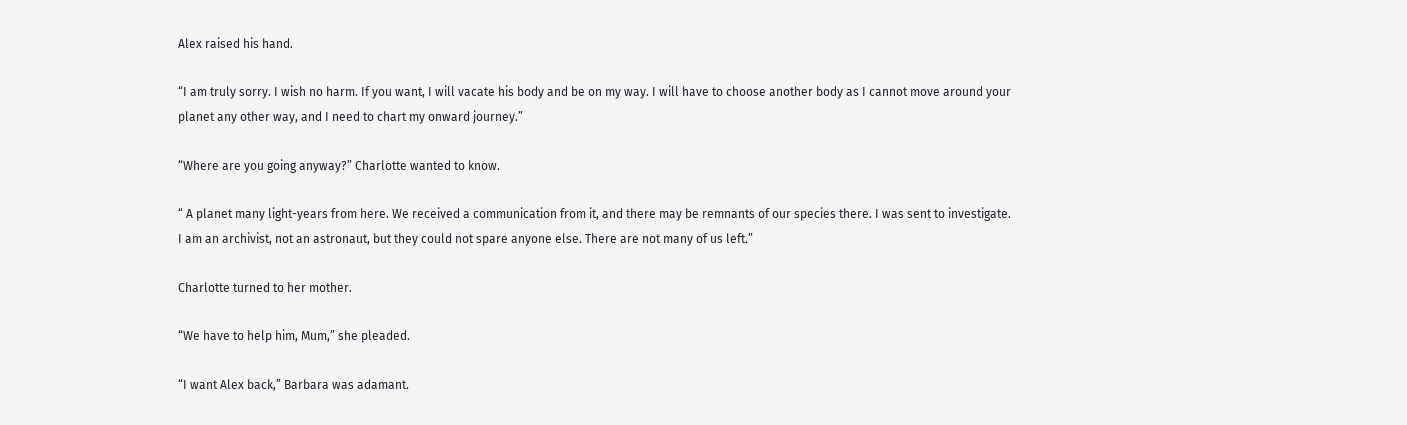Alex raised his hand.

“I am truly sorry. I wish no harm. If you want, I will vacate his body and be on my way. I will have to choose another body as I cannot move around your planet any other way, and I need to chart my onward journey.”

“Where are you going anyway?” Charlotte wanted to know.

“ A planet many light-years from here. We received a communication from it, and there may be remnants of our species there. I was sent to investigate. I am an archivist, not an astronaut, but they could not spare anyone else. There are not many of us left.”

Charlotte turned to her mother.

“We have to help him, Mum,” she pleaded.

“I want Alex back,” Barbara was adamant.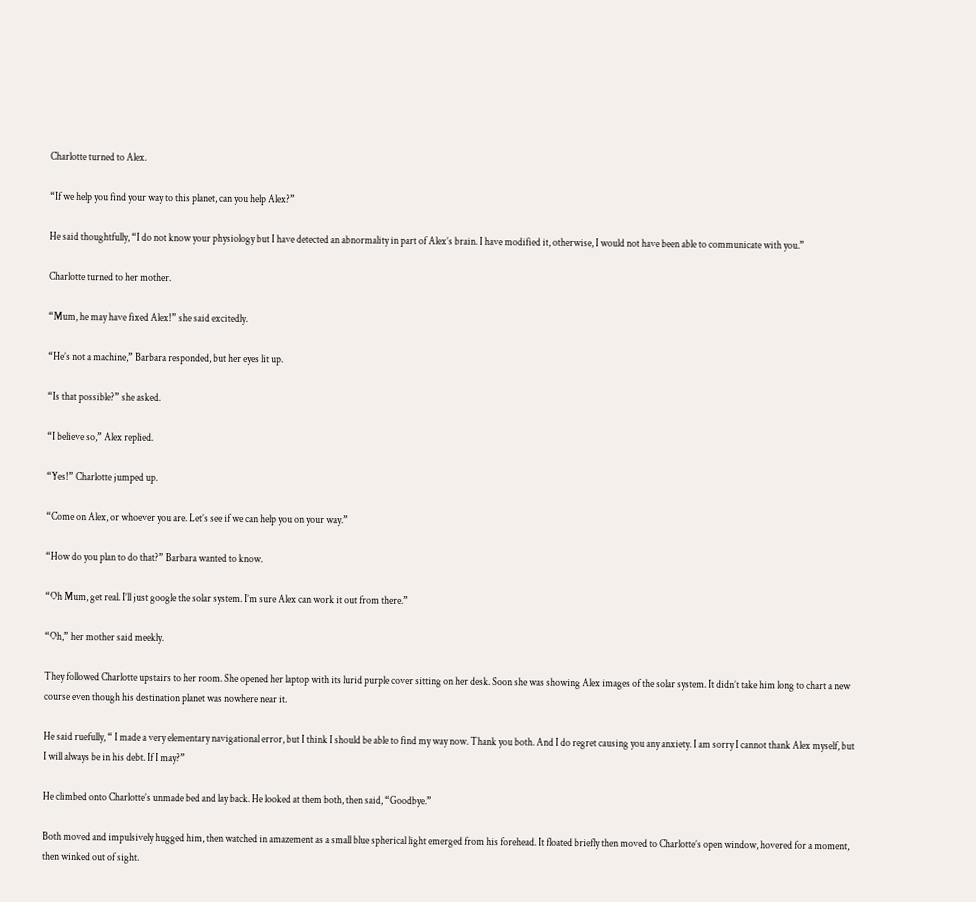Charlotte turned to Alex.

“If we help you find your way to this planet, can you help Alex?”

He said thoughtfully, “I do not know your physiology but I have detected an abnormality in part of Alex’s brain. I have modified it, otherwise, I would not have been able to communicate with you.”

Charlotte turned to her mother.

“Mum, he may have fixed Alex!” she said excitedly.

“He’s not a machine,” Barbara responded, but her eyes lit up.

“Is that possible?” she asked.

“I believe so,” Alex replied.

“Yes!” Charlotte jumped up.

“Come on Alex, or whoever you are. Let’s see if we can help you on your way.”

“How do you plan to do that?” Barbara wanted to know.

“Oh Mum, get real. I’ll just google the solar system. I’m sure Alex can work it out from there.”

“Oh,” her mother said meekly.

They followed Charlotte upstairs to her room. She opened her laptop with its lurid purple cover sitting on her desk. Soon she was showing Alex images of the solar system. It didn’t take him long to chart a new course even though his destination planet was nowhere near it.

He said ruefully, “ I made a very elementary navigational error, but I think I should be able to find my way now. Thank you both. And I do regret causing you any anxiety. I am sorry I cannot thank Alex myself, but I will always be in his debt. If I may?”

He climbed onto Charlotte’s unmade bed and lay back. He looked at them both, then said, “Goodbye.”

Both moved and impulsively hugged him, then watched in amazement as a small blue spherical light emerged from his forehead. It floated briefly then moved to Charlotte’s open window, hovered for a moment, then winked out of sight.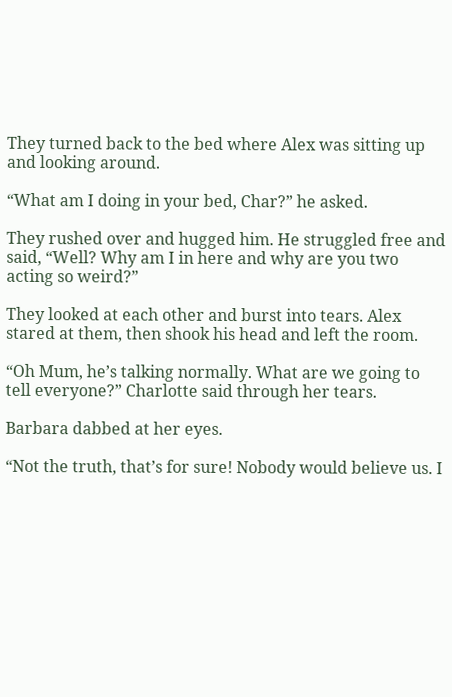They turned back to the bed where Alex was sitting up and looking around.

“What am I doing in your bed, Char?” he asked.

They rushed over and hugged him. He struggled free and said, “Well? Why am I in here and why are you two acting so weird?”

They looked at each other and burst into tears. Alex stared at them, then shook his head and left the room.

“Oh Mum, he’s talking normally. What are we going to tell everyone?” Charlotte said through her tears.

Barbara dabbed at her eyes.

“Not the truth, that’s for sure! Nobody would believe us. I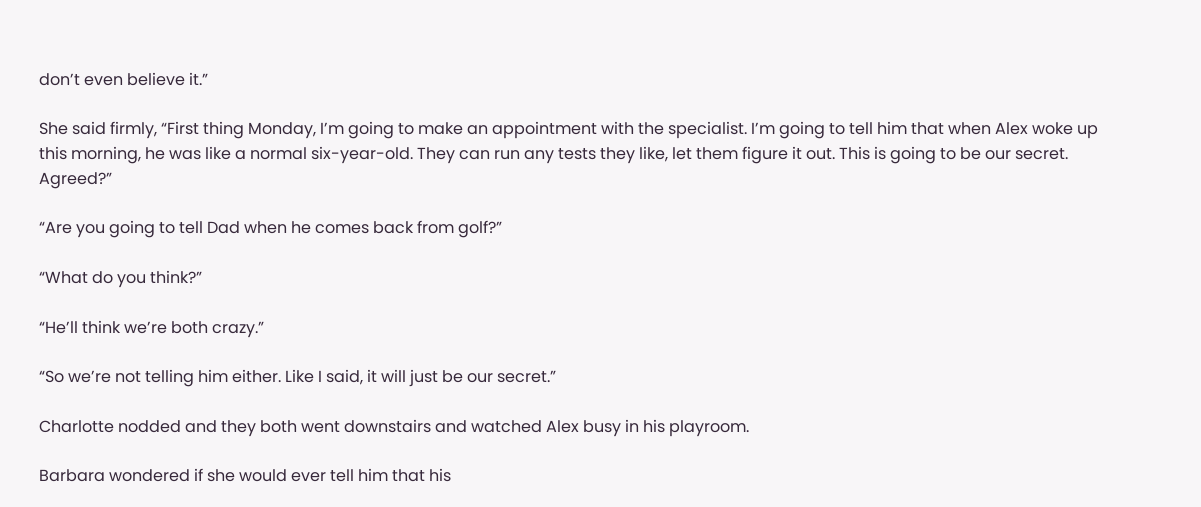don’t even believe it.”

She said firmly, “First thing Monday, I’m going to make an appointment with the specialist. I’m going to tell him that when Alex woke up this morning, he was like a normal six-year-old. They can run any tests they like, let them figure it out. This is going to be our secret. Agreed?”

“Are you going to tell Dad when he comes back from golf?”

“What do you think?”

“He’ll think we’re both crazy.”

“So we’re not telling him either. Like I said, it will just be our secret.”

Charlotte nodded and they both went downstairs and watched Alex busy in his playroom.

Barbara wondered if she would ever tell him that his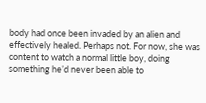body had once been invaded by an alien and effectively healed. Perhaps not. For now, she was content to watch a normal little boy, doing something he’d never been able to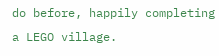do before, happily completing a LEGO village.